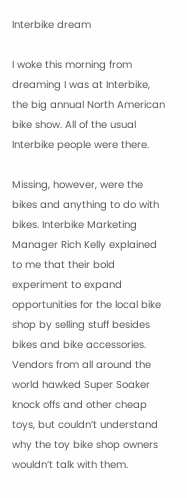Interbike dream

I woke this morning from dreaming I was at Interbike, the big annual North American bike show. All of the usual Interbike people were there.

Missing, however, were the bikes and anything to do with bikes. Interbike Marketing Manager Rich Kelly explained to me that their bold experiment to expand opportunities for the local bike shop by selling stuff besides bikes and bike accessories. Vendors from all around the world hawked Super Soaker knock offs and other cheap toys, but couldn’t understand why the toy bike shop owners wouldn’t talk with them.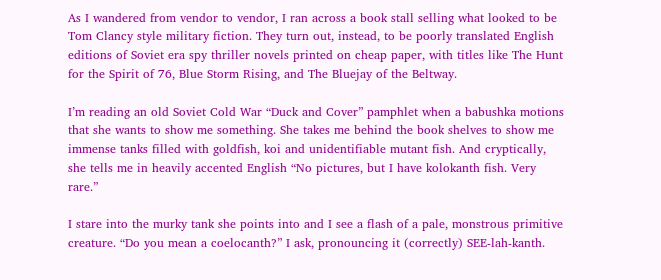As I wandered from vendor to vendor, I ran across a book stall selling what looked to be Tom Clancy style military fiction. They turn out, instead, to be poorly translated English editions of Soviet era spy thriller novels printed on cheap paper, with titles like The Hunt for the Spirit of 76, Blue Storm Rising, and The Bluejay of the Beltway.

I’m reading an old Soviet Cold War “Duck and Cover” pamphlet when a babushka motions that she wants to show me something. She takes me behind the book shelves to show me immense tanks filled with goldfish, koi and unidentifiable mutant fish. And cryptically, she tells me in heavily accented English “No pictures, but I have kolokanth fish. Very rare.”

I stare into the murky tank she points into and I see a flash of a pale, monstrous primitive creature. “Do you mean a coelocanth?” I ask, pronouncing it (correctly) SEE-lah-kanth.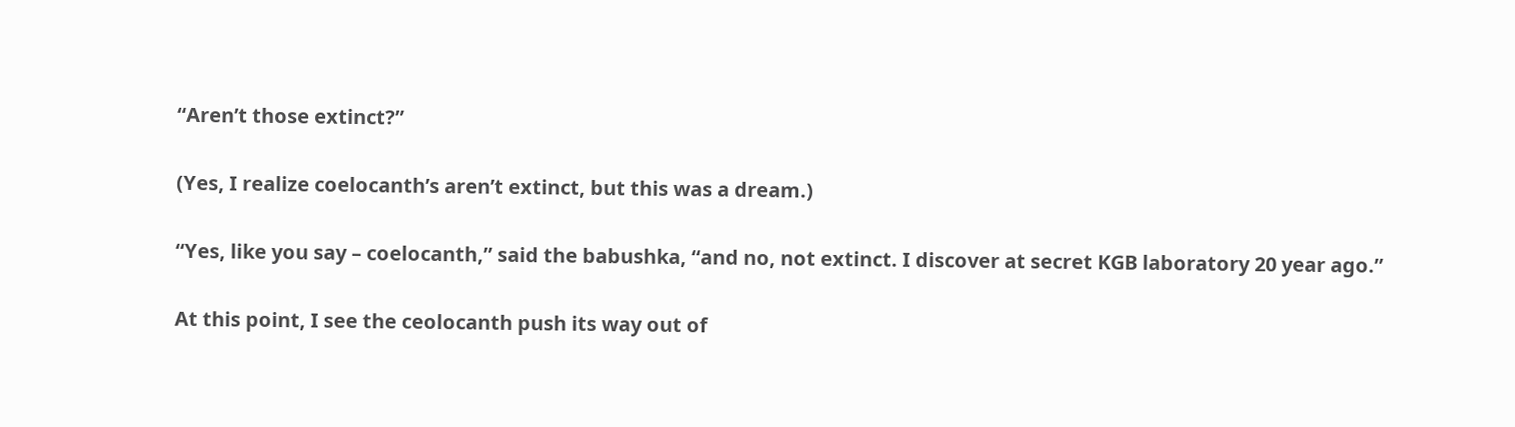“Aren’t those extinct?”

(Yes, I realize coelocanth’s aren’t extinct, but this was a dream.)

“Yes, like you say – coelocanth,” said the babushka, “and no, not extinct. I discover at secret KGB laboratory 20 year ago.”

At this point, I see the ceolocanth push its way out of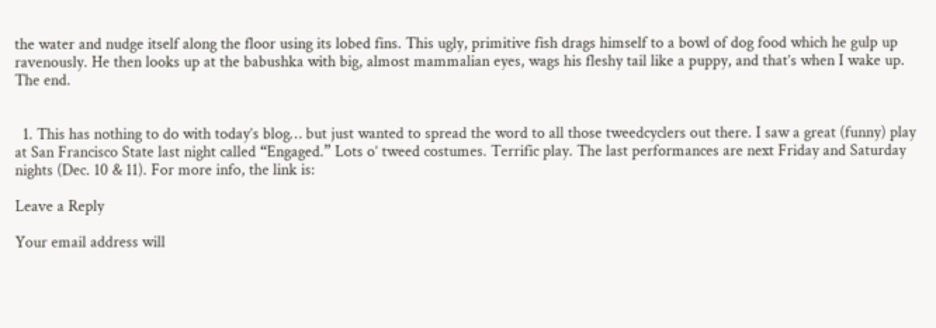the water and nudge itself along the floor using its lobed fins. This ugly, primitive fish drags himself to a bowl of dog food which he gulp up ravenously. He then looks up at the babushka with big, almost mammalian eyes, wags his fleshy tail like a puppy, and that’s when I wake up. The end.


  1. This has nothing to do with today’s blog… but just wanted to spread the word to all those tweedcyclers out there. I saw a great (funny) play at San Francisco State last night called “Engaged.” Lots o’ tweed costumes. Terrific play. The last performances are next Friday and Saturday nights (Dec. 10 & 11). For more info, the link is:

Leave a Reply

Your email address will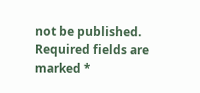not be published. Required fields are marked *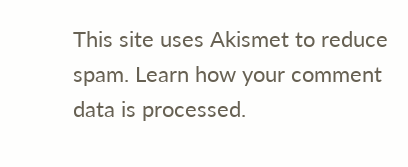This site uses Akismet to reduce spam. Learn how your comment data is processed.